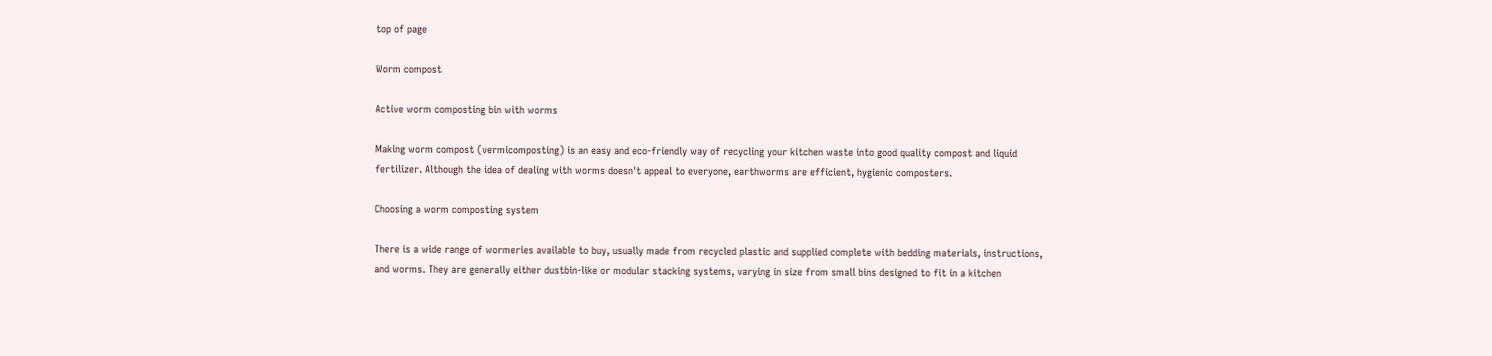top of page

Worm compost

Active worm composting bin with worms

Making worm compost (vermicomposting) is an easy and eco-friendly way of recycling your kitchen waste into good quality compost and liquid fertilizer. Although the idea of dealing with worms doesn't appeal to everyone, earthworms are efficient, hygienic composters.

Choosing a worm composting system

There is a wide range of wormeries available to buy, usually made from recycled plastic and supplied complete with bedding materials, instructions, and worms. They are generally either dustbin-like or modular stacking systems, varying in size from small bins designed to fit in a kitchen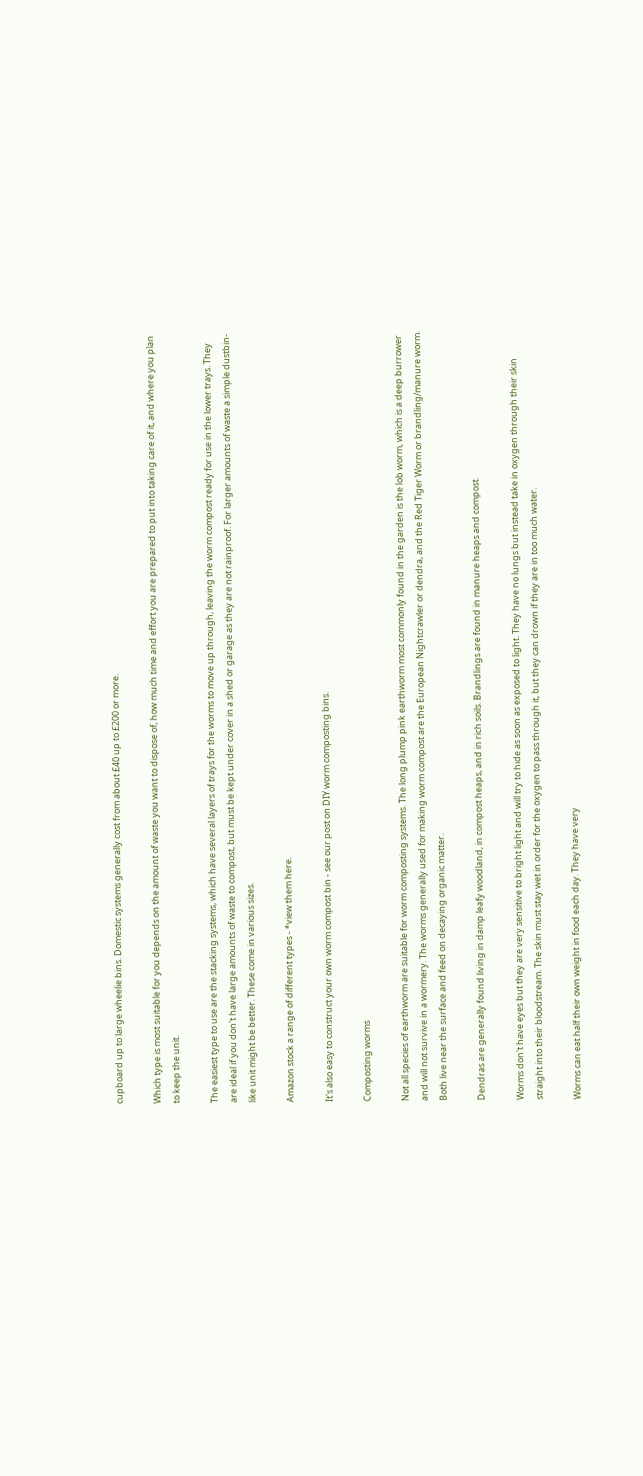cupboard up to large wheelie bins. Domestic systems generally cost from about £40 up to £200 or more.

Which type is most suitable for you depends on the amount of waste you want to dispose of, how much time and effort you are prepared to put into taking care of it, and where you plan to keep the unit.

The easiest type to use are the stacking systems, which have several layers of trays for the worms to move up through, leaving the worm compost ready for use in the lower trays. They are ideal if you don't have large amounts of waste to compost, but must be kept under cover in a shed or garage as they are not rainproof. For larger amounts of waste a simple dustbin-like unit might be better. These come in various sizes.

Amazon stock a range of different types - *view them here.

It's also easy to construct your own worm compost bin - see our post on DIY worm composting bins.

Composting worms

Not all species of earthworm are suitable for worm composting systems. The long plump pink earthworm most commonly found in the garden is the lob worm, which is a deep burrower and will not survive in a wormery. The worms generally used for making worm compost are the European Nightcrawler or dendra, and the Red Tiger Worm or brandling/manure worm. Both live near the surface and feed on decaying organic matter.

Dendras are generally found living in damp leafy woodland, in compost heaps, and in rich soils. Brandlings are found in manure heaps and compost.

Worms don't have eyes but they are very sensitive to bright light and will try to hide as soon as exposed to light. They have no lungs but instead take in oxygen through their skin straight into their bloodstream. The skin must stay wet in order for the oxygen to pass through it, but they can drown if they are in too much water.

Worms can eat half their own weight in food each day. They have very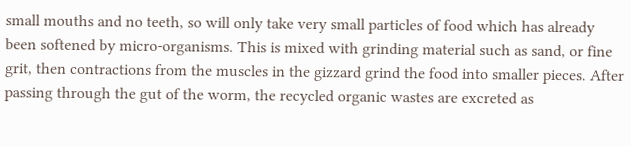small mouths and no teeth, so will only take very small particles of food which has already been softened by micro-organisms. This is mixed with grinding material such as sand, or fine grit, then contractions from the muscles in the gizzard grind the food into smaller pieces. After passing through the gut of the worm, the recycled organic wastes are excreted as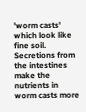'worm casts' which look like fine soil. Secretions from the intestines make the nutrients in worm casts more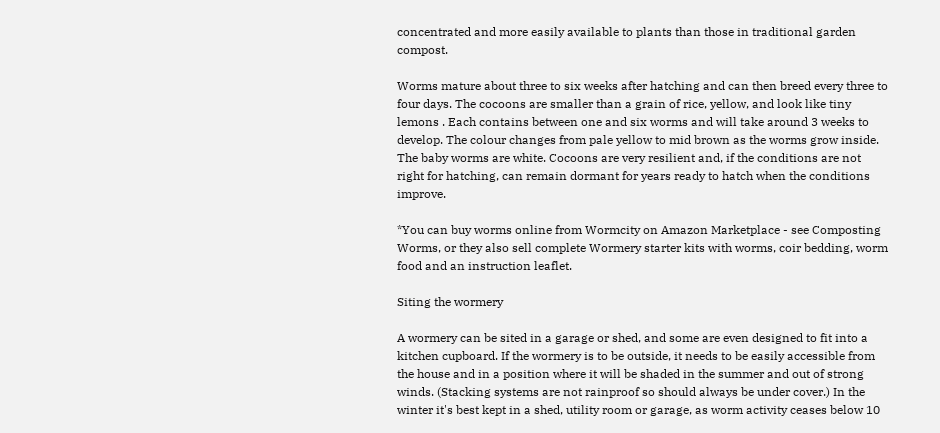concentrated and more easily available to plants than those in traditional garden compost.

Worms mature about three to six weeks after hatching and can then breed every three to four days. The cocoons are smaller than a grain of rice, yellow, and look like tiny lemons . Each contains between one and six worms and will take around 3 weeks to develop. The colour changes from pale yellow to mid brown as the worms grow inside. The baby worms are white. Cocoons are very resilient and, if the conditions are not right for hatching, can remain dormant for years ready to hatch when the conditions improve.

*You can buy worms online from Wormcity on Amazon Marketplace - see Composting Worms, or they also sell complete Wormery starter kits with worms, coir bedding, worm food and an instruction leaflet.

Siting the wormery

A wormery can be sited in a garage or shed, and some are even designed to fit into a kitchen cupboard. If the wormery is to be outside, it needs to be easily accessible from the house and in a position where it will be shaded in the summer and out of strong winds. (Stacking systems are not rainproof so should always be under cover.) In the winter it's best kept in a shed, utility room or garage, as worm activity ceases below 10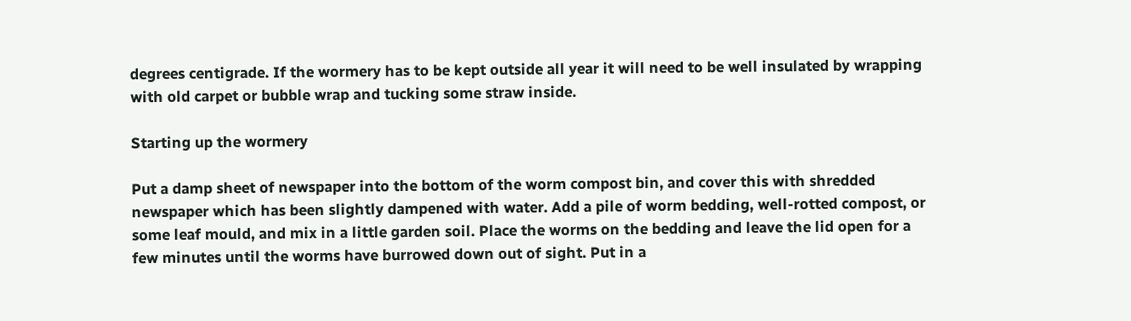degrees centigrade. If the wormery has to be kept outside all year it will need to be well insulated by wrapping with old carpet or bubble wrap and tucking some straw inside.

Starting up the wormery

Put a damp sheet of newspaper into the bottom of the worm compost bin, and cover this with shredded newspaper which has been slightly dampened with water. Add a pile of worm bedding, well-rotted compost, or some leaf mould, and mix in a little garden soil. Place the worms on the bedding and leave the lid open for a few minutes until the worms have burrowed down out of sight. Put in a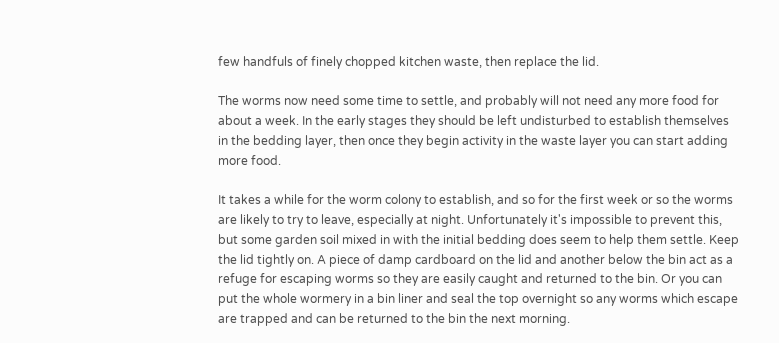few handfuls of finely chopped kitchen waste, then replace the lid.

The worms now need some time to settle, and probably will not need any more food for about a week. In the early stages they should be left undisturbed to establish themselves in the bedding layer, then once they begin activity in the waste layer you can start adding more food.

It takes a while for the worm colony to establish, and so for the first week or so the worms are likely to try to leave, especially at night. Unfortunately it's impossible to prevent this, but some garden soil mixed in with the initial bedding does seem to help them settle. Keep the lid tightly on. A piece of damp cardboard on the lid and another below the bin act as a refuge for escaping worms so they are easily caught and returned to the bin. Or you can put the whole wormery in a bin liner and seal the top overnight so any worms which escape are trapped and can be returned to the bin the next morning.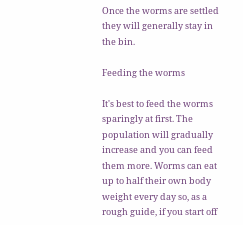Once the worms are settled they will generally stay in the bin.

Feeding the worms

It's best to feed the worms sparingly at first. The population will gradually increase and you can feed them more. Worms can eat up to half their own body weight every day so, as a rough guide, if you start off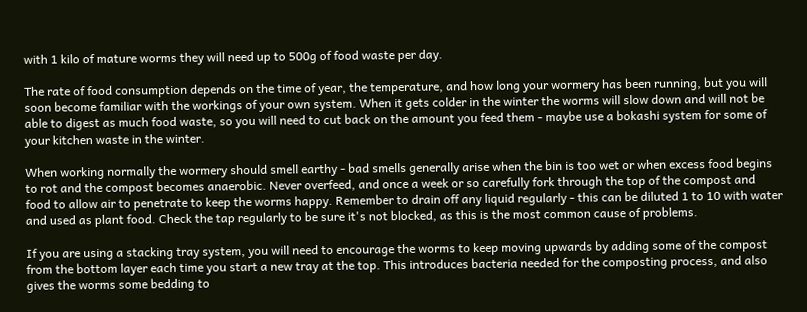with 1 kilo of mature worms they will need up to 500g of food waste per day.

The rate of food consumption depends on the time of year, the temperature, and how long your wormery has been running, but you will soon become familiar with the workings of your own system. When it gets colder in the winter the worms will slow down and will not be able to digest as much food waste, so you will need to cut back on the amount you feed them - maybe use a bokashi system for some of your kitchen waste in the winter.

When working normally the wormery should smell earthy - bad smells generally arise when the bin is too wet or when excess food begins to rot and the compost becomes anaerobic. Never overfeed, and once a week or so carefully fork through the top of the compost and food to allow air to penetrate to keep the worms happy. Remember to drain off any liquid regularly - this can be diluted 1 to 10 with water and used as plant food. Check the tap regularly to be sure it's not blocked, as this is the most common cause of problems.

If you are using a stacking tray system, you will need to encourage the worms to keep moving upwards by adding some of the compost from the bottom layer each time you start a new tray at the top. This introduces bacteria needed for the composting process, and also gives the worms some bedding to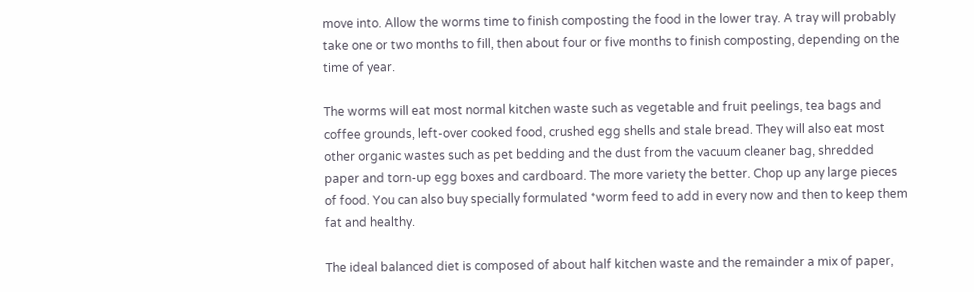move into. Allow the worms time to finish composting the food in the lower tray. A tray will probably take one or two months to fill, then about four or five months to finish composting, depending on the time of year.

The worms will eat most normal kitchen waste such as vegetable and fruit peelings, tea bags and coffee grounds, left-over cooked food, crushed egg shells and stale bread. They will also eat most other organic wastes such as pet bedding and the dust from the vacuum cleaner bag, shredded paper and torn-up egg boxes and cardboard. The more variety the better. Chop up any large pieces of food. You can also buy specially formulated *worm feed to add in every now and then to keep them fat and healthy.

The ideal balanced diet is composed of about half kitchen waste and the remainder a mix of paper,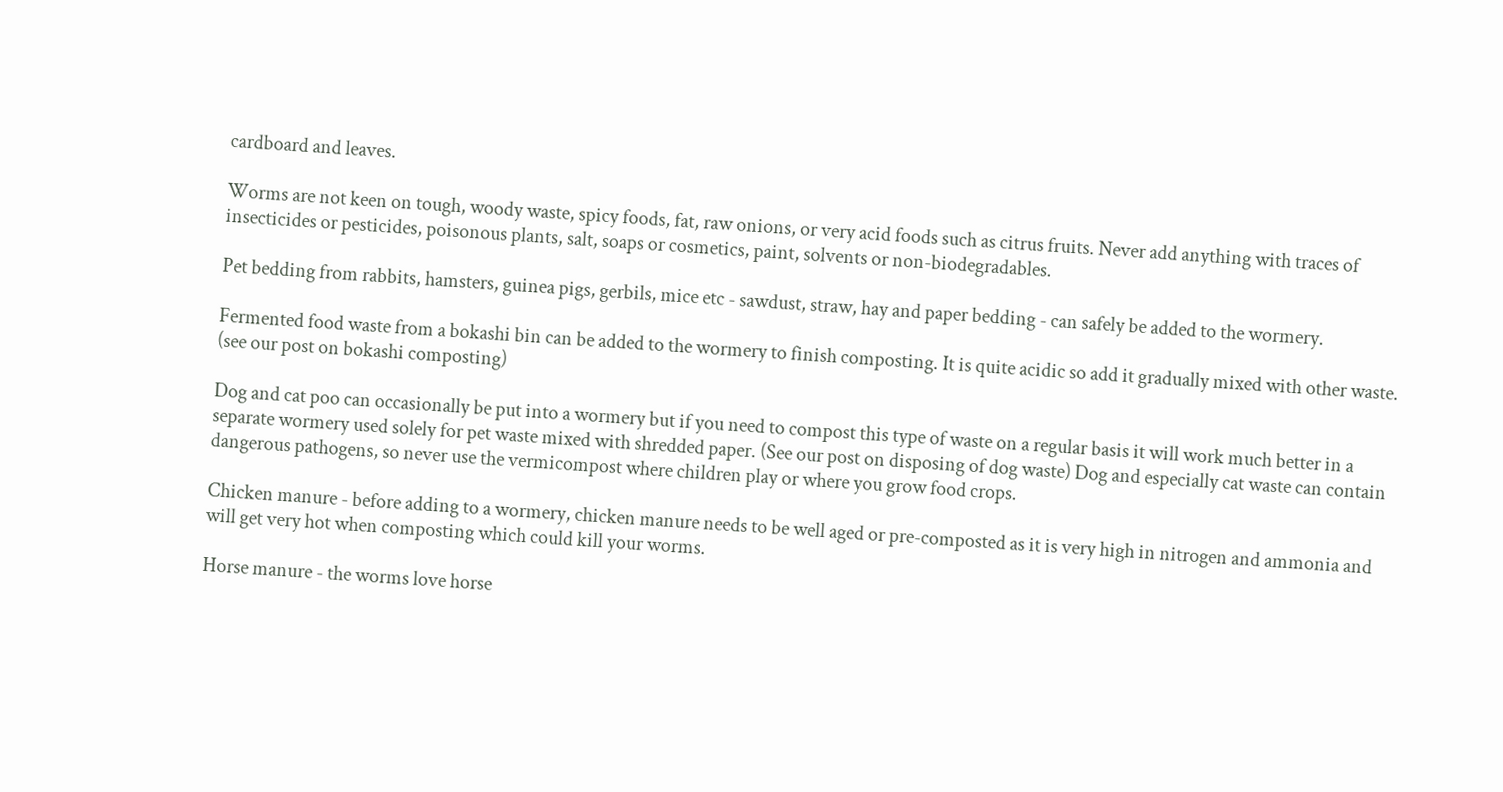cardboard and leaves.

Worms are not keen on tough, woody waste, spicy foods, fat, raw onions, or very acid foods such as citrus fruits. Never add anything with traces of insecticides or pesticides, poisonous plants, salt, soaps or cosmetics, paint, solvents or non-biodegradables.

Pet bedding from rabbits, hamsters, guinea pigs, gerbils, mice etc - sawdust, straw, hay and paper bedding - can safely be added to the wormery.

Fermented food waste from a bokashi bin can be added to the wormery to finish composting. It is quite acidic so add it gradually mixed with other waste. (see our post on bokashi composting)

Dog and cat poo can occasionally be put into a wormery but if you need to compost this type of waste on a regular basis it will work much better in a separate wormery used solely for pet waste mixed with shredded paper. (See our post on disposing of dog waste) Dog and especially cat waste can contain dangerous pathogens, so never use the vermicompost where children play or where you grow food crops.

Chicken manure - before adding to a wormery, chicken manure needs to be well aged or pre-composted as it is very high in nitrogen and ammonia and will get very hot when composting which could kill your worms.

Horse manure - the worms love horse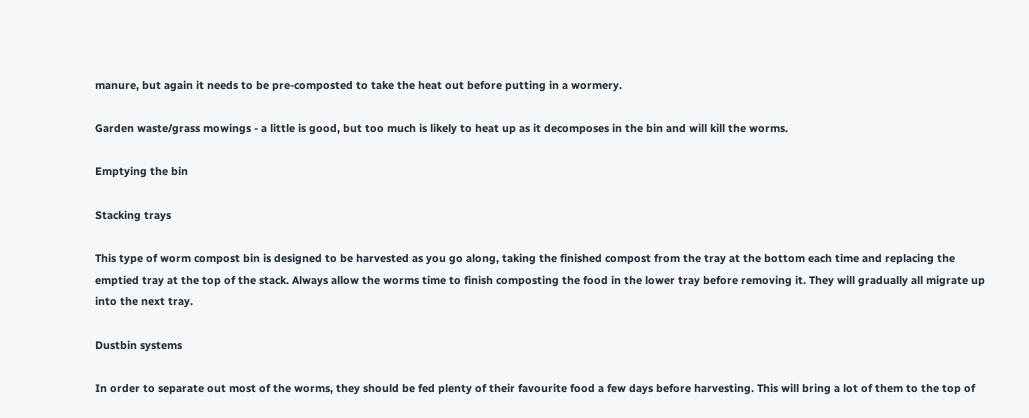manure, but again it needs to be pre-composted to take the heat out before putting in a wormery.

Garden waste/grass mowings - a little is good, but too much is likely to heat up as it decomposes in the bin and will kill the worms.

Emptying the bin

Stacking trays

This type of worm compost bin is designed to be harvested as you go along, taking the finished compost from the tray at the bottom each time and replacing the emptied tray at the top of the stack. Always allow the worms time to finish composting the food in the lower tray before removing it. They will gradually all migrate up into the next tray.

Dustbin systems

In order to separate out most of the worms, they should be fed plenty of their favourite food a few days before harvesting. This will bring a lot of them to the top of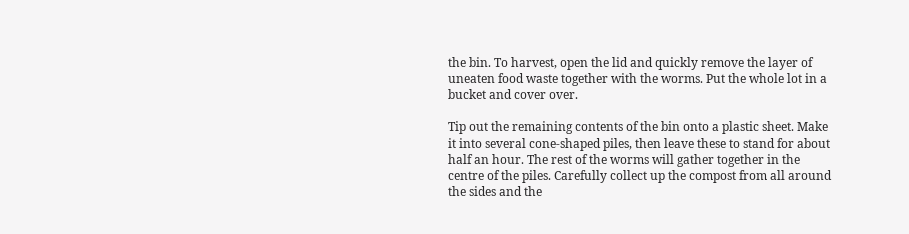the bin. To harvest, open the lid and quickly remove the layer of uneaten food waste together with the worms. Put the whole lot in a bucket and cover over.

Tip out the remaining contents of the bin onto a plastic sheet. Make it into several cone-shaped piles, then leave these to stand for about half an hour. The rest of the worms will gather together in the centre of the piles. Carefully collect up the compost from all around the sides and the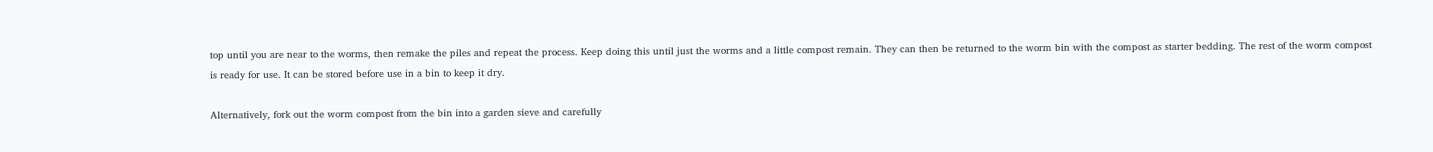top until you are near to the worms, then remake the piles and repeat the process. Keep doing this until just the worms and a little compost remain. They can then be returned to the worm bin with the compost as starter bedding. The rest of the worm compost is ready for use. It can be stored before use in a bin to keep it dry.

Alternatively, fork out the worm compost from the bin into a garden sieve and carefully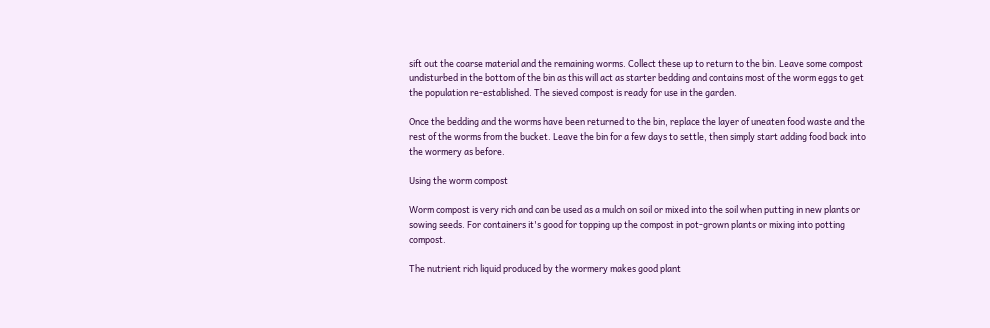sift out the coarse material and the remaining worms. Collect these up to return to the bin. Leave some compost undisturbed in the bottom of the bin as this will act as starter bedding and contains most of the worm eggs to get the population re-established. The sieved compost is ready for use in the garden.

Once the bedding and the worms have been returned to the bin, replace the layer of uneaten food waste and the rest of the worms from the bucket. Leave the bin for a few days to settle, then simply start adding food back into the wormery as before.

Using the worm compost

Worm compost is very rich and can be used as a mulch on soil or mixed into the soil when putting in new plants or sowing seeds. For containers it's good for topping up the compost in pot-grown plants or mixing into potting compost.

The nutrient rich liquid produced by the wormery makes good plant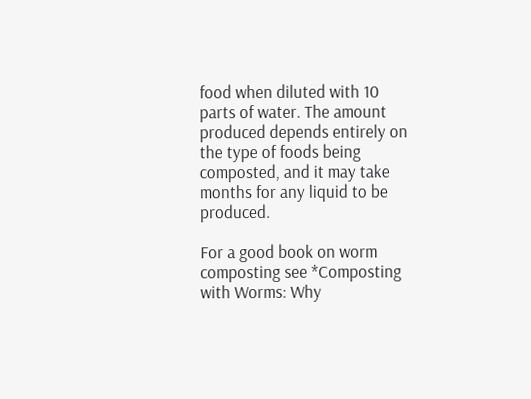food when diluted with 10 parts of water. The amount produced depends entirely on the type of foods being composted, and it may take months for any liquid to be produced.

For a good book on worm composting see *Composting with Worms: Why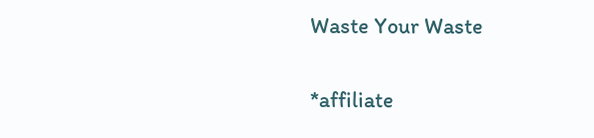Waste Your Waste

*affiliate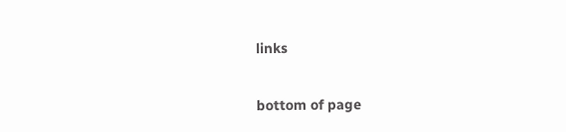links

bottom of page